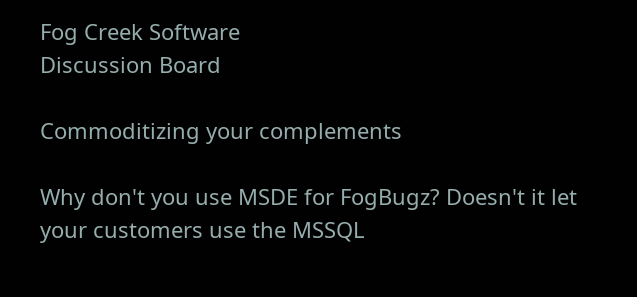Fog Creek Software
Discussion Board

Commoditizing your complements

Why don't you use MSDE for FogBugz? Doesn't it let your customers use the MSSQL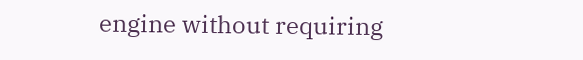engine without requiring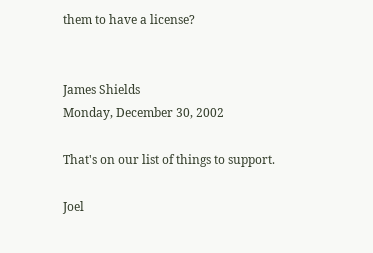them to have a license?


James Shields
Monday, December 30, 2002

That's on our list of things to support.

Joel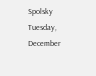Spolsky
Tuesday, December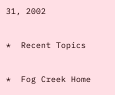31, 2002

*  Recent Topics

*  Fog Creek Home